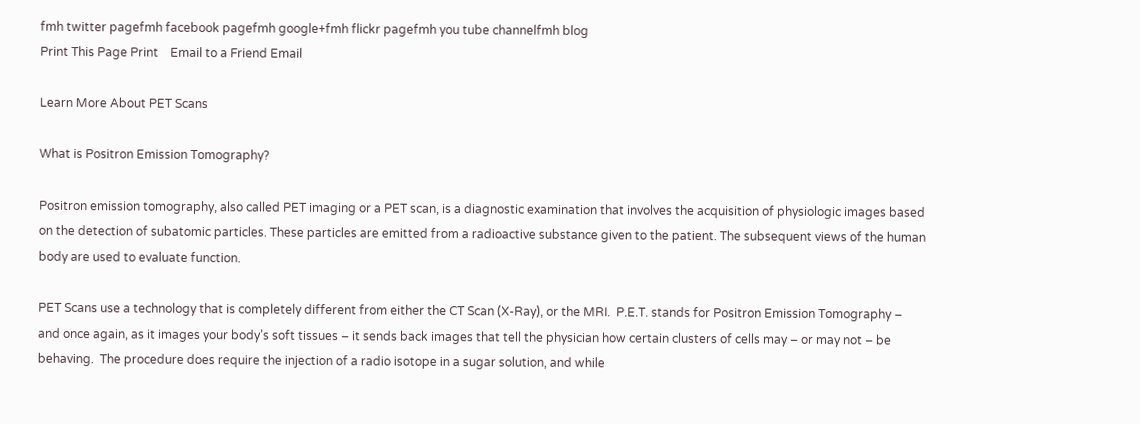fmh twitter pagefmh facebook pagefmh google+fmh flickr pagefmh you tube channelfmh blog
Print This Page Print    Email to a Friend Email

Learn More About PET Scans

What is Positron Emission Tomography?

Positron emission tomography, also called PET imaging or a PET scan, is a diagnostic examination that involves the acquisition of physiologic images based on the detection of subatomic particles. These particles are emitted from a radioactive substance given to the patient. The subsequent views of the human body are used to evaluate function.

PET Scans use a technology that is completely different from either the CT Scan (X-Ray), or the MRI.  P.E.T. stands for Positron Emission Tomography – and once again, as it images your body’s soft tissues – it sends back images that tell the physician how certain clusters of cells may – or may not – be behaving.  The procedure does require the injection of a radio isotope in a sugar solution, and while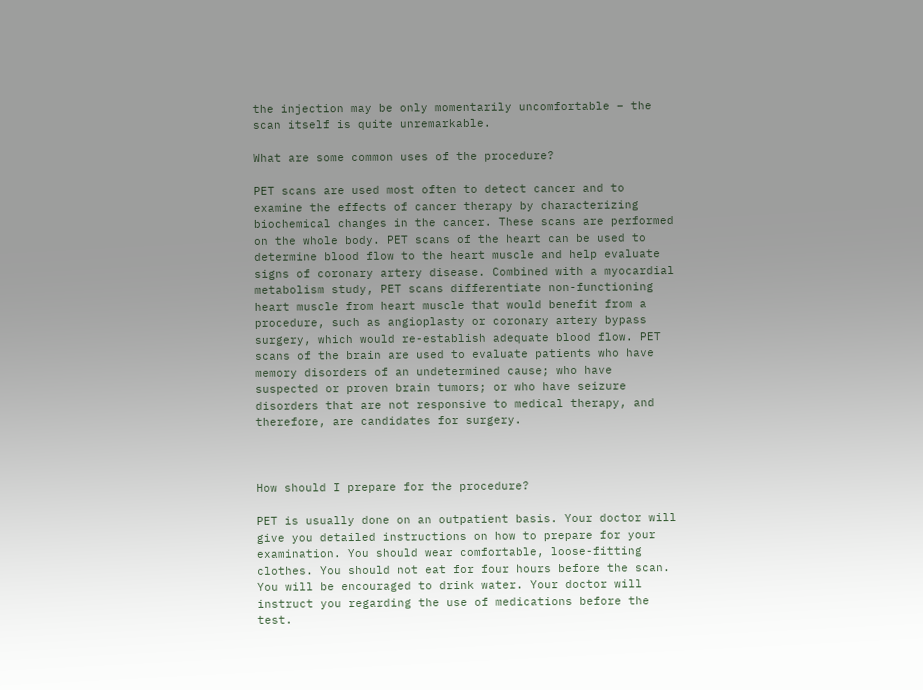the injection may be only momentarily uncomfortable – the scan itself is quite unremarkable.

What are some common uses of the procedure?

PET scans are used most often to detect cancer and to examine the effects of cancer therapy by characterizing biochemical changes in the cancer. These scans are performed on the whole body. PET scans of the heart can be used to determine blood flow to the heart muscle and help evaluate signs of coronary artery disease. Combined with a myocardial metabolism study, PET scans differentiate non-functioning heart muscle from heart muscle that would benefit from a procedure, such as angioplasty or coronary artery bypass surgery, which would re-establish adequate blood flow. PET scans of the brain are used to evaluate patients who have memory disorders of an undetermined cause; who have suspected or proven brain tumors; or who have seizure disorders that are not responsive to medical therapy, and therefore, are candidates for surgery.



How should I prepare for the procedure?

PET is usually done on an outpatient basis. Your doctor will give you detailed instructions on how to prepare for your examination. You should wear comfortable, loose-fitting clothes. You should not eat for four hours before the scan. You will be encouraged to drink water. Your doctor will instruct you regarding the use of medications before the test.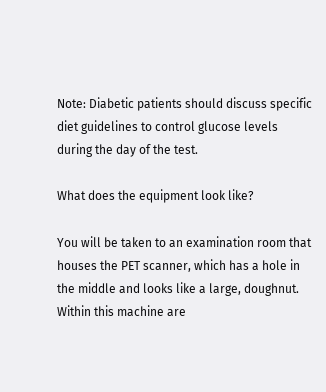Note: Diabetic patients should discuss specific diet guidelines to control glucose levels during the day of the test.

What does the equipment look like?

You will be taken to an examination room that houses the PET scanner, which has a hole in the middle and looks like a large, doughnut. Within this machine are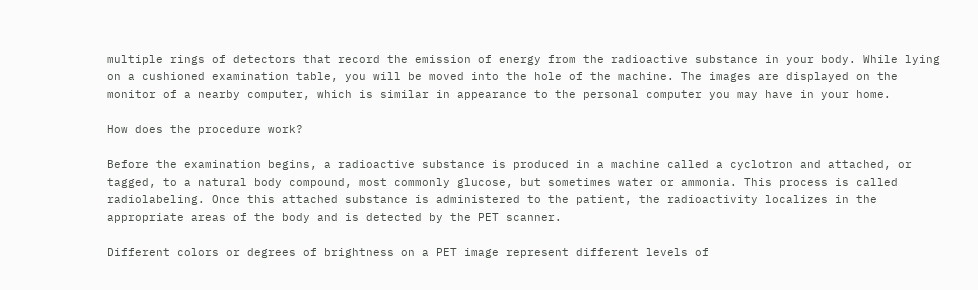multiple rings of detectors that record the emission of energy from the radioactive substance in your body. While lying on a cushioned examination table, you will be moved into the hole of the machine. The images are displayed on the monitor of a nearby computer, which is similar in appearance to the personal computer you may have in your home.

How does the procedure work?

Before the examination begins, a radioactive substance is produced in a machine called a cyclotron and attached, or tagged, to a natural body compound, most commonly glucose, but sometimes water or ammonia. This process is called radiolabeling. Once this attached substance is administered to the patient, the radioactivity localizes in the appropriate areas of the body and is detected by the PET scanner.

Different colors or degrees of brightness on a PET image represent different levels of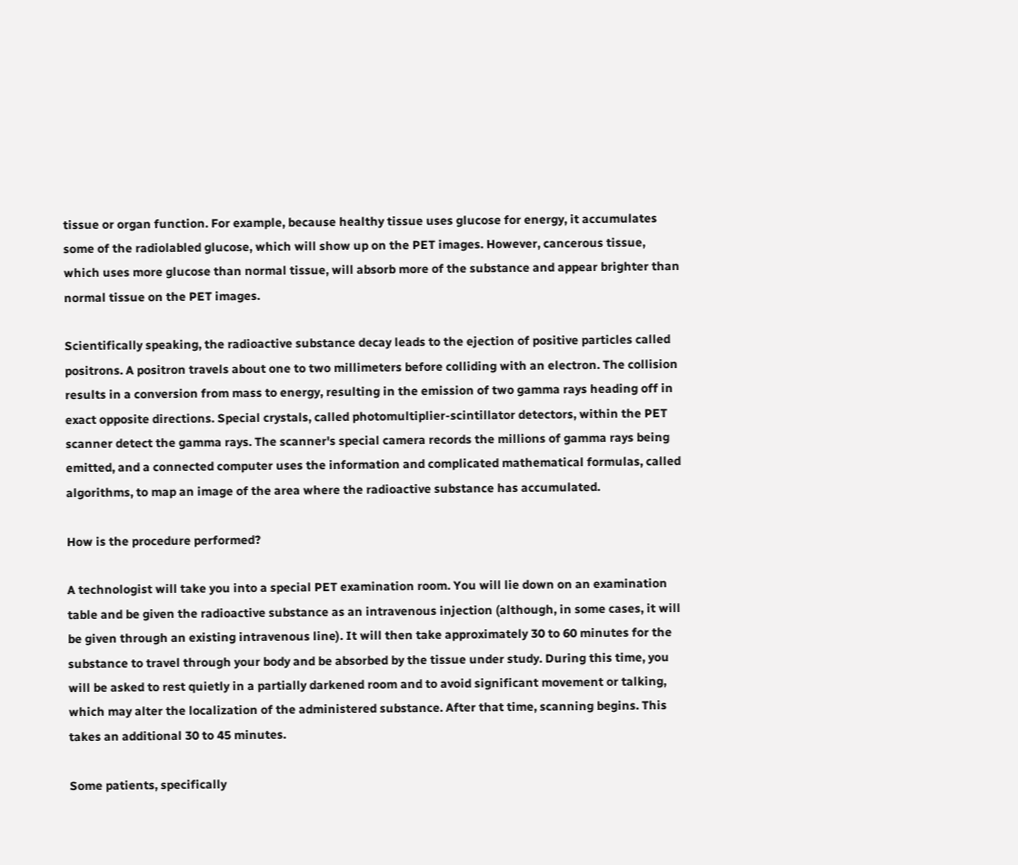tissue or organ function. For example, because healthy tissue uses glucose for energy, it accumulates some of the radiolabled glucose, which will show up on the PET images. However, cancerous tissue, which uses more glucose than normal tissue, will absorb more of the substance and appear brighter than normal tissue on the PET images.

Scientifically speaking, the radioactive substance decay leads to the ejection of positive particles called positrons. A positron travels about one to two millimeters before colliding with an electron. The collision results in a conversion from mass to energy, resulting in the emission of two gamma rays heading off in exact opposite directions. Special crystals, called photomultiplier-scintillator detectors, within the PET scanner detect the gamma rays. The scanner's special camera records the millions of gamma rays being emitted, and a connected computer uses the information and complicated mathematical formulas, called algorithms, to map an image of the area where the radioactive substance has accumulated.

How is the procedure performed?

A technologist will take you into a special PET examination room. You will lie down on an examination table and be given the radioactive substance as an intravenous injection (although, in some cases, it will be given through an existing intravenous line). It will then take approximately 30 to 60 minutes for the substance to travel through your body and be absorbed by the tissue under study. During this time, you will be asked to rest quietly in a partially darkened room and to avoid significant movement or talking, which may alter the localization of the administered substance. After that time, scanning begins. This takes an additional 30 to 45 minutes.

Some patients, specifically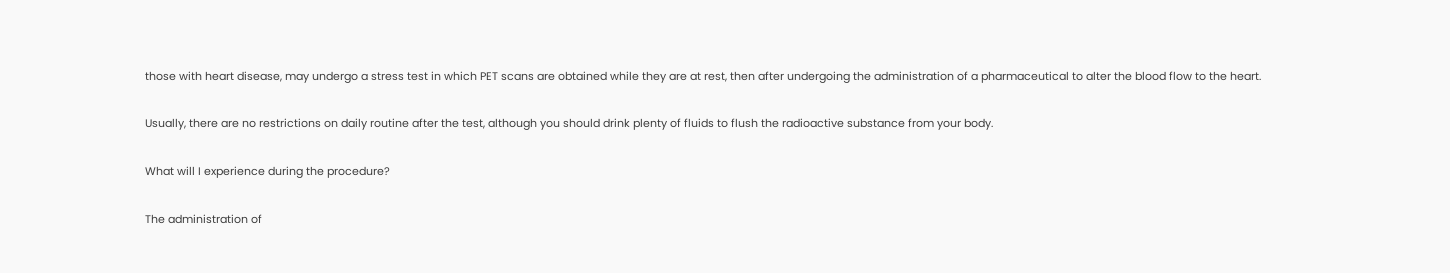those with heart disease, may undergo a stress test in which PET scans are obtained while they are at rest, then after undergoing the administration of a pharmaceutical to alter the blood flow to the heart.

Usually, there are no restrictions on daily routine after the test, although you should drink plenty of fluids to flush the radioactive substance from your body.

What will I experience during the procedure?

The administration of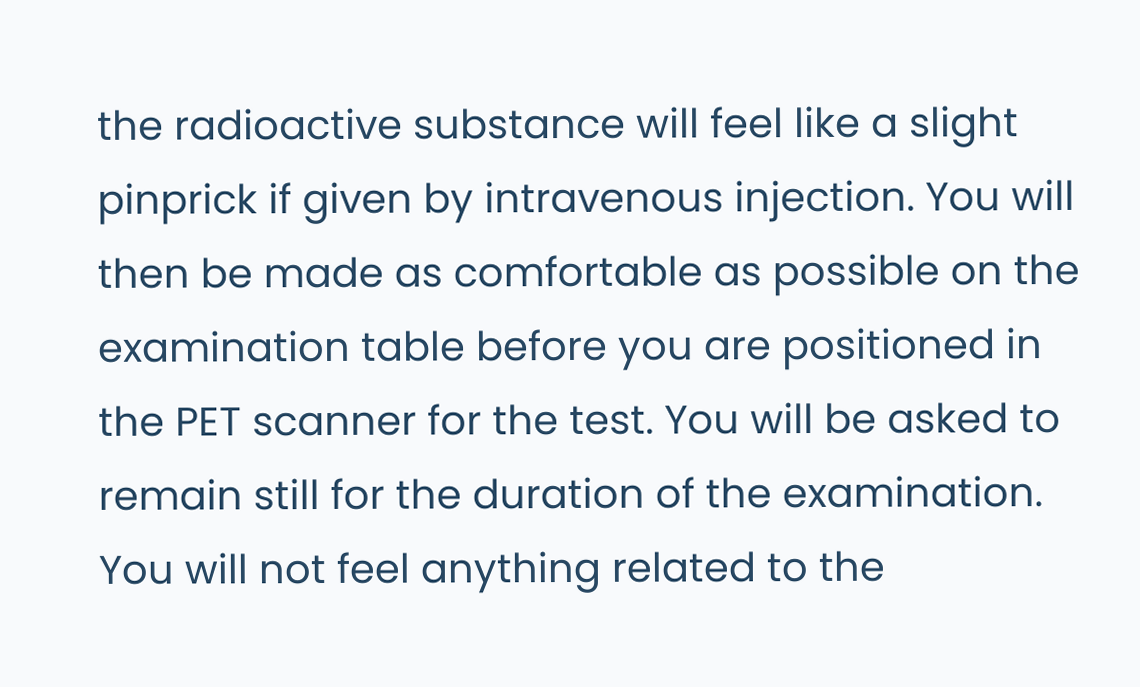the radioactive substance will feel like a slight pinprick if given by intravenous injection. You will then be made as comfortable as possible on the examination table before you are positioned in the PET scanner for the test. You will be asked to remain still for the duration of the examination.  You will not feel anything related to the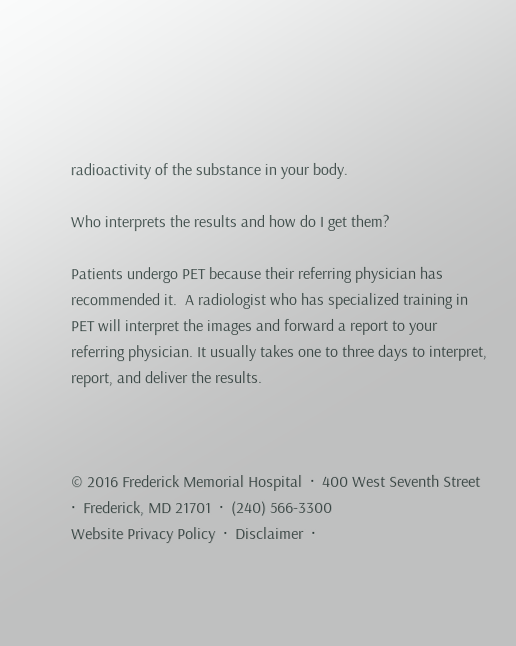radioactivity of the substance in your body.

Who interprets the results and how do I get them?

Patients undergo PET because their referring physician has recommended it.  A radiologist who has specialized training in PET will interpret the images and forward a report to your referring physician. It usually takes one to three days to interpret, report, and deliver the results.



© 2016 Frederick Memorial Hospital  ·  400 West Seventh Street  ·  Frederick, MD 21701  ·  (240) 566-3300
Website Privacy Policy  ·  Disclaimer  ·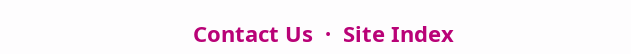Contact Us  ·  Site Index